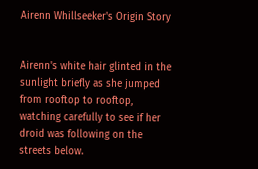Airenn Whillseeker's Origin Story


Airenn's white hair glinted in the sunlight briefly as she jumped from rooftop to rooftop, watching carefully to see if her droid was following on the streets below.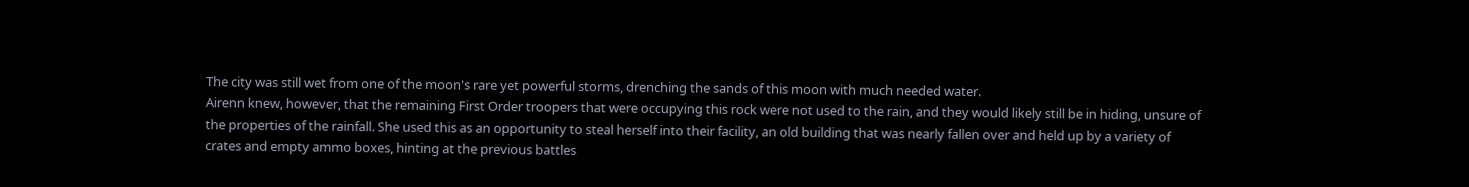The city was still wet from one of the moon's rare yet powerful storms, drenching the sands of this moon with much needed water.
Airenn knew, however, that the remaining First Order troopers that were occupying this rock were not used to the rain, and they would likely still be in hiding, unsure of the properties of the rainfall. She used this as an opportunity to steal herself into their facility, an old building that was nearly fallen over and held up by a variety of crates and empty ammo boxes, hinting at the previous battles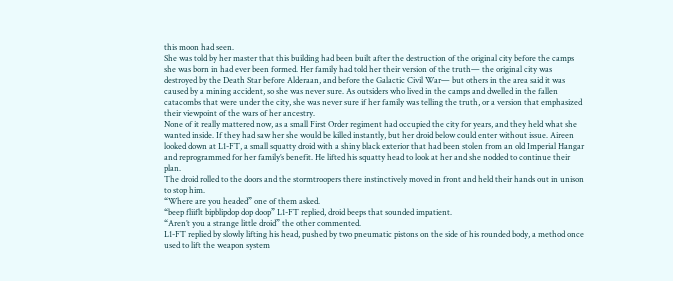this moon had seen.
She was told by her master that this building had been built after the destruction of the original city before the camps she was born in had ever been formed. Her family had told her their version of the truth— the original city was destroyed by the Death Star before Alderaan, and before the Galactic Civil War— but others in the area said it was caused by a mining accident, so she was never sure. As outsiders who lived in the camps and dwelled in the fallen catacombs that were under the city, she was never sure if her family was telling the truth, or a version that emphasized their viewpoint of the wars of her ancestry.
None of it really mattered now, as a small First Order regiment had occupied the city for years, and they held what she wanted inside. If they had saw her she would be killed instantly, but her droid below could enter without issue. Aireen looked down at L1-FT, a small squatty droid with a shiny black exterior that had been stolen from an old Imperial Hangar and reprogrammed for her family’s benefit. He lifted his squatty head to look at her and she nodded to continue their plan.
The droid rolled to the doors and the stormtroopers there instinctively moved in front and held their hands out in unison to stop him.
“Where are you headed” one of them asked.
“beep fliiflt bipblipdop dop doop” L1-FT replied, droid beeps that sounded impatient.
“Aren’t you a strange little droid” the other commented.
L1-FT replied by slowly lifting his head, pushed by two pneumatic pistons on the side of his rounded body, a method once used to lift the weapon system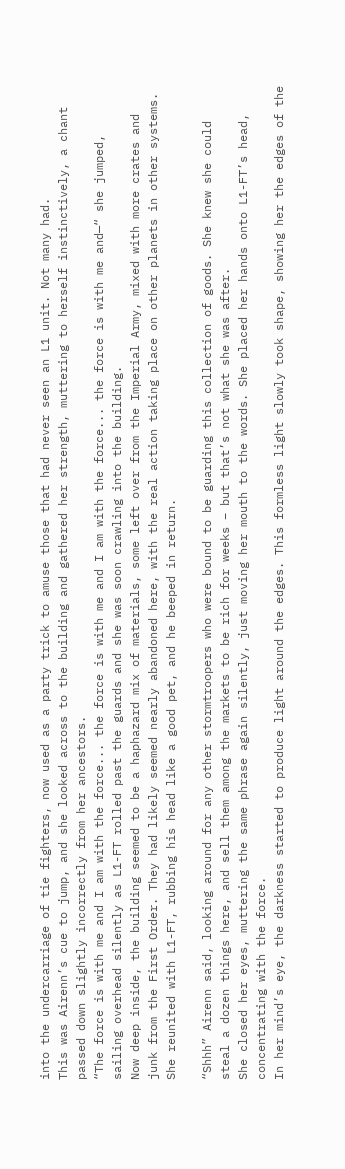into the undercarriage of tie fighters, now used as a party trick to amuse those that had never seen an L1 unit. Not many had.
This was Airenn’s cue to jump, and she looked across to the building and gathered her strength, muttering to herself instinctively, a chant passed down slightly incorrectly from her ancestors.
“The force is with me and I am with the force... the force is with me and I am with the force... the force is with me and—“ she jumped, sailing overhead silently as L1-FT rolled past the guards and she was soon crawling into the building.
Now deep inside, the building seemed to be a haphazard mix of materials, some left over from the Imperial Army, mixed with more crates and junk from the First Order. They had likely seemed nearly abandoned here, with the real action taking place on other planets in other systems.
She reunited with L1-FT, rubbing his head like a good pet, and he beeped in return.

“Shhh” Airenn said, looking around for any other stormtroopers who were bound to be guarding this collection of goods. She knew she could steal a dozen things here, and sell them among the markets to be rich for weeks – but that’s not what she was after.
She closed her eyes, muttering the same phrase again silently, just moving her mouth to the words. She placed her hands onto L1-FT’s head, concentrating with the force.
In her mind’s eye, the darkness started to produce light around the edges. This formless light slowly took shape, showing her the edges of the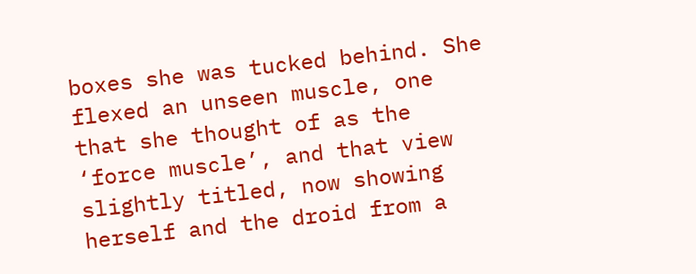boxes she was tucked behind. She flexed an unseen muscle, one that she thought of as the ‘force muscle’, and that view slightly titled, now showing herself and the droid from a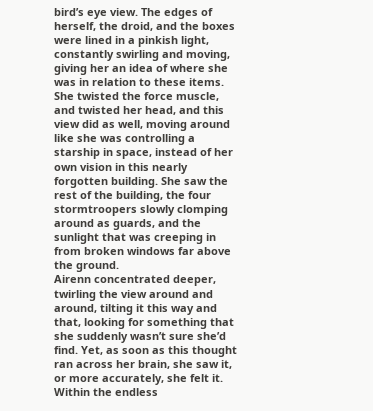bird’s eye view. The edges of herself, the droid, and the boxes were lined in a pinkish light, constantly swirling and moving, giving her an idea of where she was in relation to these items. She twisted the force muscle, and twisted her head, and this view did as well, moving around like she was controlling a starship in space, instead of her own vision in this nearly forgotten building. She saw the rest of the building, the four stormtroopers slowly clomping around as guards, and the sunlight that was creeping in from broken windows far above the ground.
Airenn concentrated deeper, twirling the view around and around, tilting it this way and that, looking for something that she suddenly wasn’t sure she’d find. Yet, as soon as this thought ran across her brain, she saw it, or more accurately, she felt it.
Within the endless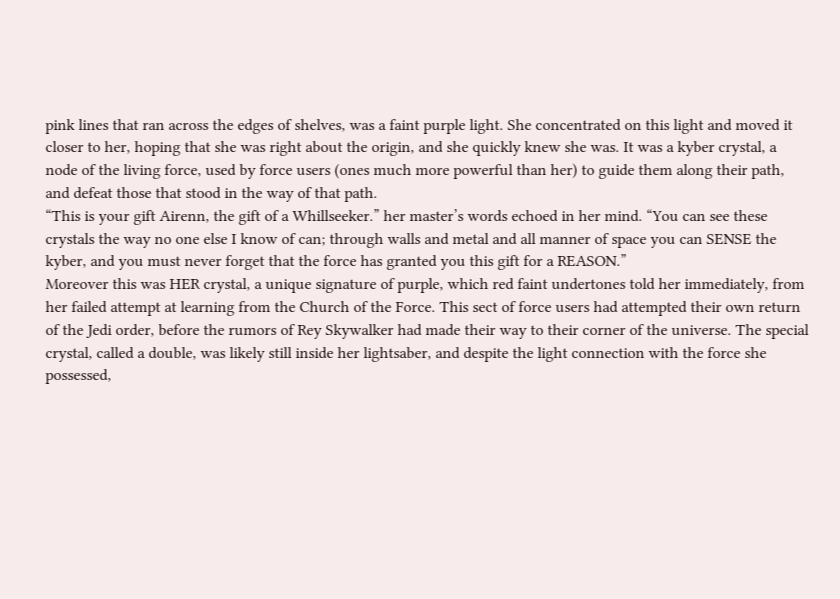pink lines that ran across the edges of shelves, was a faint purple light. She concentrated on this light and moved it closer to her, hoping that she was right about the origin, and she quickly knew she was. It was a kyber crystal, a node of the living force, used by force users (ones much more powerful than her) to guide them along their path, and defeat those that stood in the way of that path.
“This is your gift Airenn, the gift of a Whillseeker.” her master’s words echoed in her mind. “You can see these crystals the way no one else I know of can; through walls and metal and all manner of space you can SENSE the kyber, and you must never forget that the force has granted you this gift for a REASON.”
Moreover this was HER crystal, a unique signature of purple, which red faint undertones told her immediately, from her failed attempt at learning from the Church of the Force. This sect of force users had attempted their own return of the Jedi order, before the rumors of Rey Skywalker had made their way to their corner of the universe. The special crystal, called a double, was likely still inside her lightsaber, and despite the light connection with the force she possessed,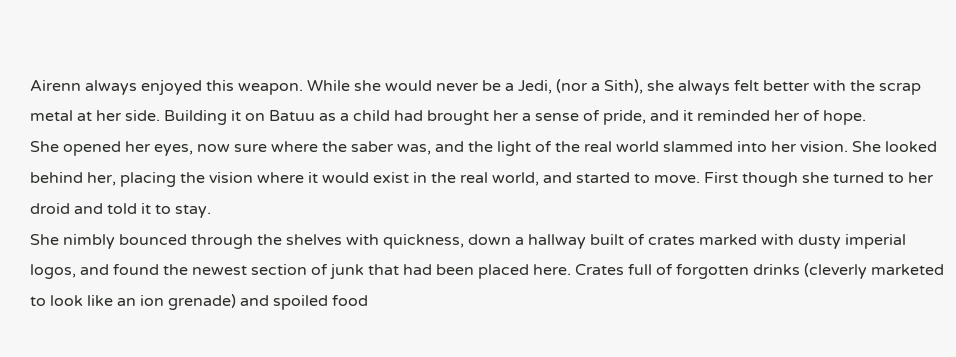Airenn always enjoyed this weapon. While she would never be a Jedi, (nor a Sith), she always felt better with the scrap metal at her side. Building it on Batuu as a child had brought her a sense of pride, and it reminded her of hope.
She opened her eyes, now sure where the saber was, and the light of the real world slammed into her vision. She looked behind her, placing the vision where it would exist in the real world, and started to move. First though she turned to her droid and told it to stay.
She nimbly bounced through the shelves with quickness, down a hallway built of crates marked with dusty imperial logos, and found the newest section of junk that had been placed here. Crates full of forgotten drinks (cleverly marketed to look like an ion grenade) and spoiled food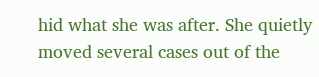hid what she was after. She quietly moved several cases out of the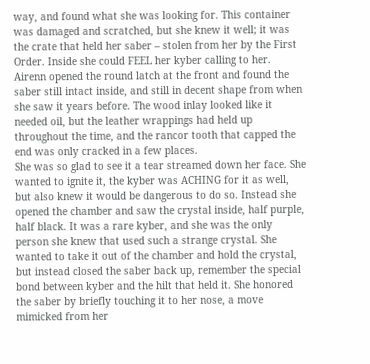way, and found what she was looking for. This container was damaged and scratched, but she knew it well; it was the crate that held her saber – stolen from her by the First Order. Inside she could FEEL her kyber calling to her.
Airenn opened the round latch at the front and found the saber still intact inside, and still in decent shape from when she saw it years before. The wood inlay looked like it needed oil, but the leather wrappings had held up throughout the time, and the rancor tooth that capped the end was only cracked in a few places.
She was so glad to see it a tear streamed down her face. She wanted to ignite it, the kyber was ACHING for it as well, but also knew it would be dangerous to do so. Instead she opened the chamber and saw the crystal inside, half purple, half black. It was a rare kyber, and she was the only person she knew that used such a strange crystal. She wanted to take it out of the chamber and hold the crystal, but instead closed the saber back up, remember the special bond between kyber and the hilt that held it. She honored the saber by briefly touching it to her nose, a move mimicked from her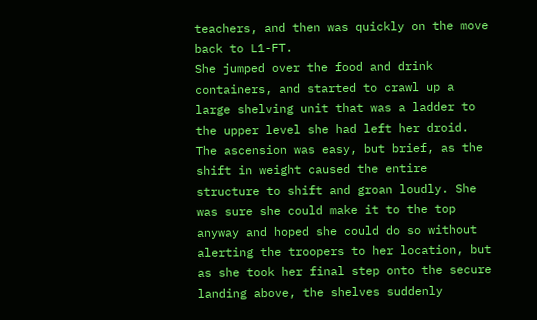teachers, and then was quickly on the move back to L1-FT.
She jumped over the food and drink containers, and started to crawl up a large shelving unit that was a ladder to the upper level she had left her droid. The ascension was easy, but brief, as the shift in weight caused the entire structure to shift and groan loudly. She was sure she could make it to the top anyway and hoped she could do so without alerting the troopers to her location, but as she took her final step onto the secure landing above, the shelves suddenly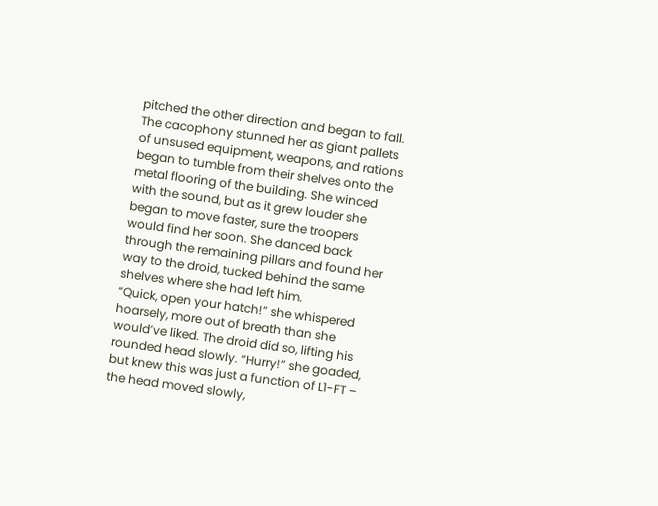pitched the other direction and began to fall.
The cacophony stunned her as giant pallets of unsused equipment, weapons, and rations began to tumble from their shelves onto the metal flooring of the building. She winced with the sound, but as it grew louder she began to move faster, sure the troopers would find her soon. She danced back through the remaining pillars and found her way to the droid, tucked behind the same shelves where she had left him.
“Quick, open your hatch!” she whispered hoarsely, more out of breath than she would’ve liked. The droid did so, lifting his rounded head slowly. “Hurry!” she goaded, but knew this was just a function of L1-FT – the head moved slowly,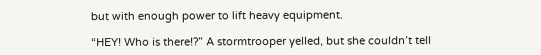but with enough power to lift heavy equipment.

“HEY! Who is there!?” A stormtrooper yelled, but she couldn’t tell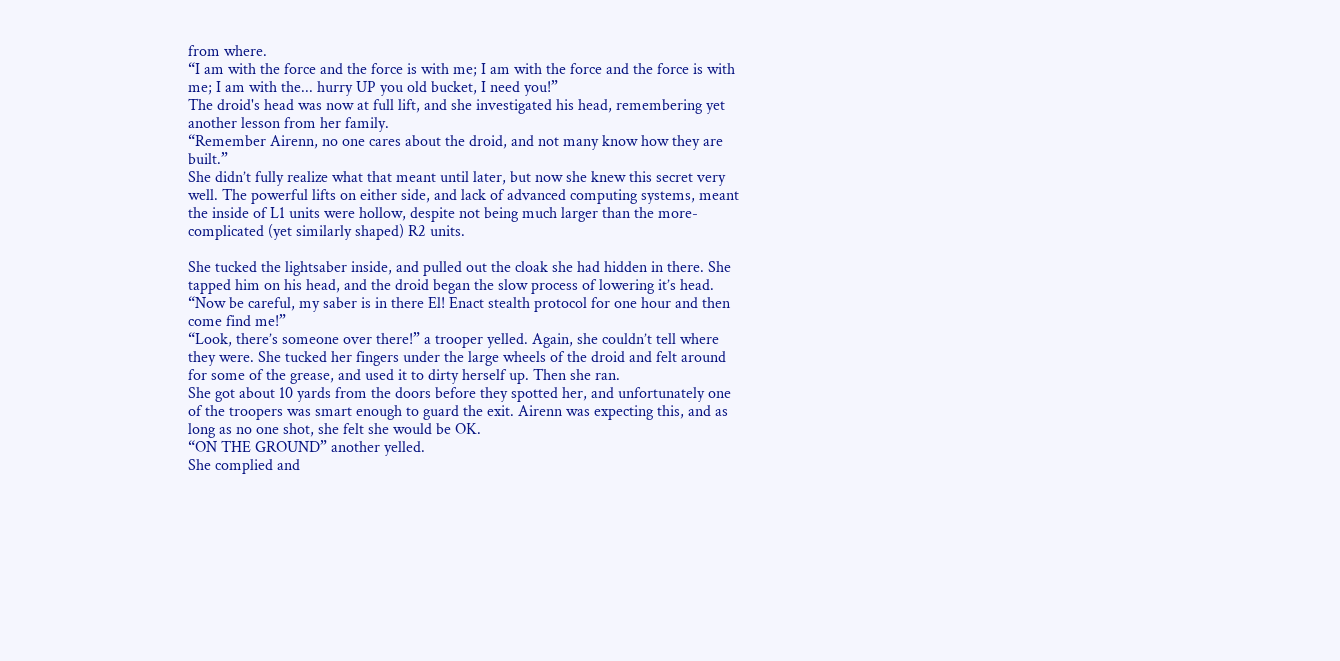from where.
“I am with the force and the force is with me; I am with the force and the force is with me; I am with the... hurry UP you old bucket, I need you!”
The droid's head was now at full lift, and she investigated his head, remembering yet another lesson from her family.
“Remember Airenn, no one cares about the droid, and not many know how they are built.”
She didn’t fully realize what that meant until later, but now she knew this secret very well. The powerful lifts on either side, and lack of advanced computing systems, meant the inside of L1 units were hollow, despite not being much larger than the more-complicated (yet similarly shaped) R2 units.

She tucked the lightsaber inside, and pulled out the cloak she had hidden in there. She tapped him on his head, and the droid began the slow process of lowering it’s head.
“Now be careful, my saber is in there El! Enact stealth protocol for one hour and then come find me!”
“Look, there’s someone over there!” a trooper yelled. Again, she couldn’t tell where they were. She tucked her fingers under the large wheels of the droid and felt around for some of the grease, and used it to dirty herself up. Then she ran.
She got about 10 yards from the doors before they spotted her, and unfortunately one of the troopers was smart enough to guard the exit. Airenn was expecting this, and as long as no one shot, she felt she would be OK.
“ON THE GROUND” another yelled.
She complied and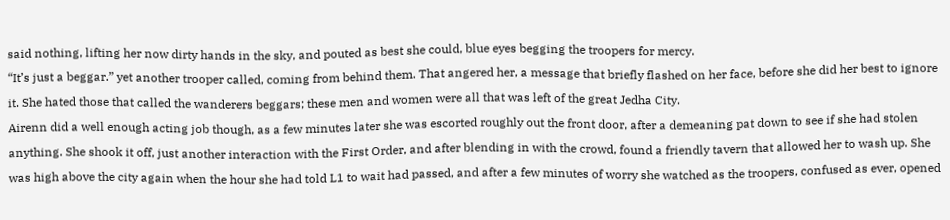said nothing, lifting her now dirty hands in the sky, and pouted as best she could, blue eyes begging the troopers for mercy.
“It’s just a beggar.” yet another trooper called, coming from behind them. That angered her, a message that briefly flashed on her face, before she did her best to ignore it. She hated those that called the wanderers beggars; these men and women were all that was left of the great Jedha City.
Airenn did a well enough acting job though, as a few minutes later she was escorted roughly out the front door, after a demeaning pat down to see if she had stolen anything. She shook it off, just another interaction with the First Order, and after blending in with the crowd, found a friendly tavern that allowed her to wash up. She was high above the city again when the hour she had told L1 to wait had passed, and after a few minutes of worry she watched as the troopers, confused as ever, opened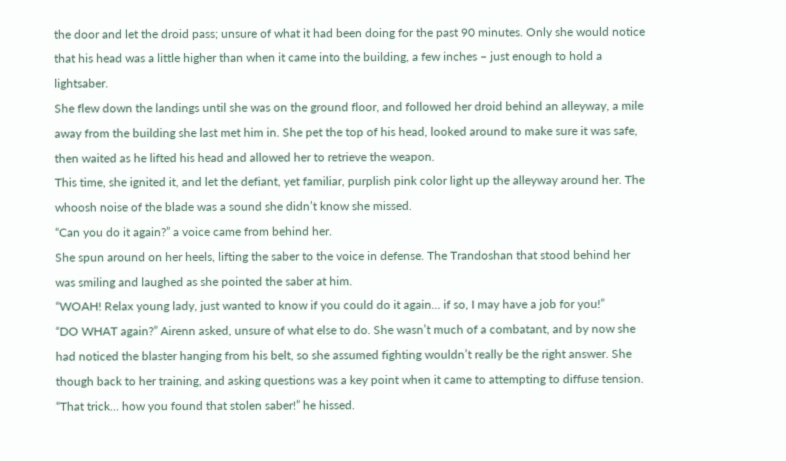the door and let the droid pass; unsure of what it had been doing for the past 90 minutes. Only she would notice that his head was a little higher than when it came into the building, a few inches – just enough to hold a lightsaber.
She flew down the landings until she was on the ground floor, and followed her droid behind an alleyway, a mile away from the building she last met him in. She pet the top of his head, looked around to make sure it was safe, then waited as he lifted his head and allowed her to retrieve the weapon.
This time, she ignited it, and let the defiant, yet familiar, purplish pink color light up the alleyway around her. The whoosh noise of the blade was a sound she didn’t know she missed.
“Can you do it again?” a voice came from behind her.
She spun around on her heels, lifting the saber to the voice in defense. The Trandoshan that stood behind her was smiling and laughed as she pointed the saber at him.
“WOAH! Relax young lady, just wanted to know if you could do it again… if so, I may have a job for you!”
“DO WHAT again?” Airenn asked, unsure of what else to do. She wasn’t much of a combatant, and by now she had noticed the blaster hanging from his belt, so she assumed fighting wouldn’t really be the right answer. She though back to her training, and asking questions was a key point when it came to attempting to diffuse tension.
“That trick… how you found that stolen saber!” he hissed.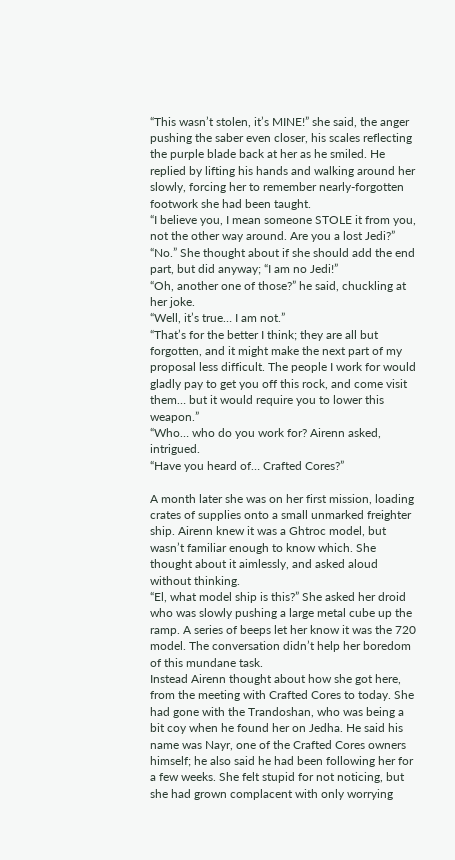“This wasn’t stolen, it’s MINE!” she said, the anger pushing the saber even closer, his scales reflecting the purple blade back at her as he smiled. He replied by lifting his hands and walking around her slowly, forcing her to remember nearly-forgotten footwork she had been taught.
“I believe you, I mean someone STOLE it from you, not the other way around. Are you a lost Jedi?”
“No.” She thought about if she should add the end part, but did anyway; “I am no Jedi!”
“Oh, another one of those?” he said, chuckling at her joke.
“Well, it’s true… I am not.”
“That’s for the better I think; they are all but forgotten, and it might make the next part of my proposal less difficult. The people I work for would gladly pay to get you off this rock, and come visit them… but it would require you to lower this weapon.”
“Who… who do you work for? Airenn asked, intrigued.
“Have you heard of… Crafted Cores?”

A month later she was on her first mission, loading crates of supplies onto a small unmarked freighter ship. Airenn knew it was a Ghtroc model, but wasn’t familiar enough to know which. She thought about it aimlessly, and asked aloud without thinking.
“El, what model ship is this?” She asked her droid who was slowly pushing a large metal cube up the ramp. A series of beeps let her know it was the 720 model. The conversation didn’t help her boredom of this mundane task.
Instead Airenn thought about how she got here, from the meeting with Crafted Cores to today. She had gone with the Trandoshan, who was being a bit coy when he found her on Jedha. He said his name was Nayr, one of the Crafted Cores owners himself; he also said he had been following her for a few weeks. She felt stupid for not noticing, but she had grown complacent with only worrying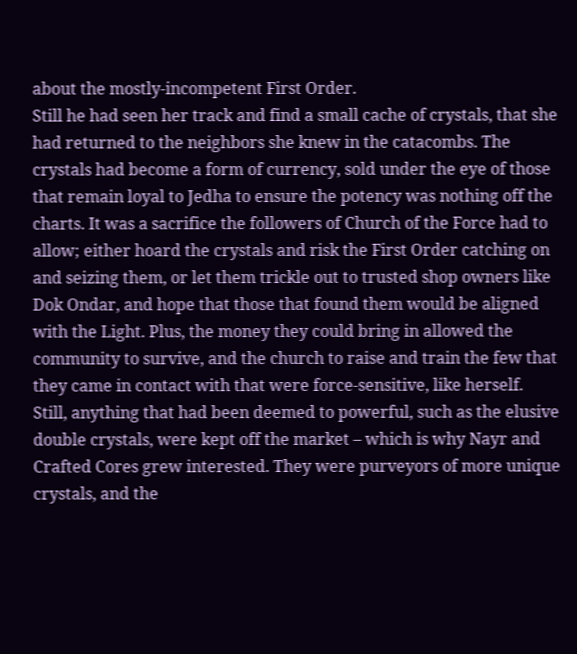about the mostly-incompetent First Order.
Still he had seen her track and find a small cache of crystals, that she had returned to the neighbors she knew in the catacombs. The crystals had become a form of currency, sold under the eye of those that remain loyal to Jedha to ensure the potency was nothing off the charts. It was a sacrifice the followers of Church of the Force had to allow; either hoard the crystals and risk the First Order catching on and seizing them, or let them trickle out to trusted shop owners like Dok Ondar, and hope that those that found them would be aligned with the Light. Plus, the money they could bring in allowed the community to survive, and the church to raise and train the few that they came in contact with that were force-sensitive, like herself.
Still, anything that had been deemed to powerful, such as the elusive double crystals, were kept off the market – which is why Nayr and Crafted Cores grew interested. They were purveyors of more unique crystals, and the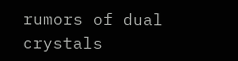rumors of dual crystals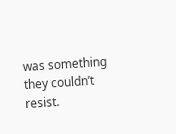was something they couldn’t resist.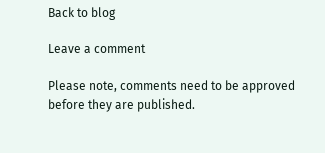Back to blog

Leave a comment

Please note, comments need to be approved before they are published.